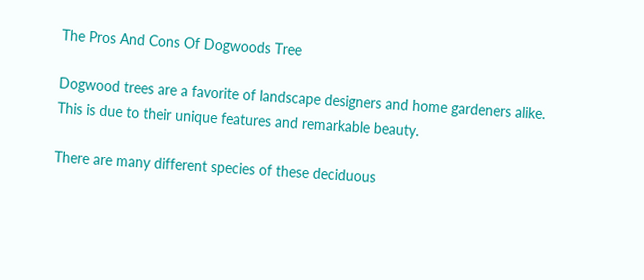The Pros And Cons Of Dogwoods Tree

Dogwood trees are a favorite of landscape designers and home gardeners alike. This is due to their unique features and remarkable beauty.

There are many different species of these deciduous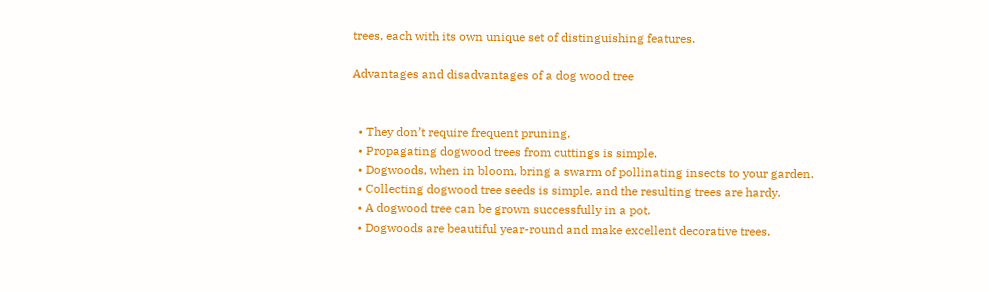trees, each with its own unique set of distinguishing features.

Advantages and disadvantages of a dog wood tree


  • They don’t require frequent pruning.
  • Propagating dogwood trees from cuttings is simple.
  • Dogwoods, when in bloom, bring a swarm of pollinating insects to your garden.
  • Collecting dogwood tree seeds is simple, and the resulting trees are hardy.
  • A dogwood tree can be grown successfully in a pot.
  • Dogwoods are beautiful year-round and make excellent decorative trees.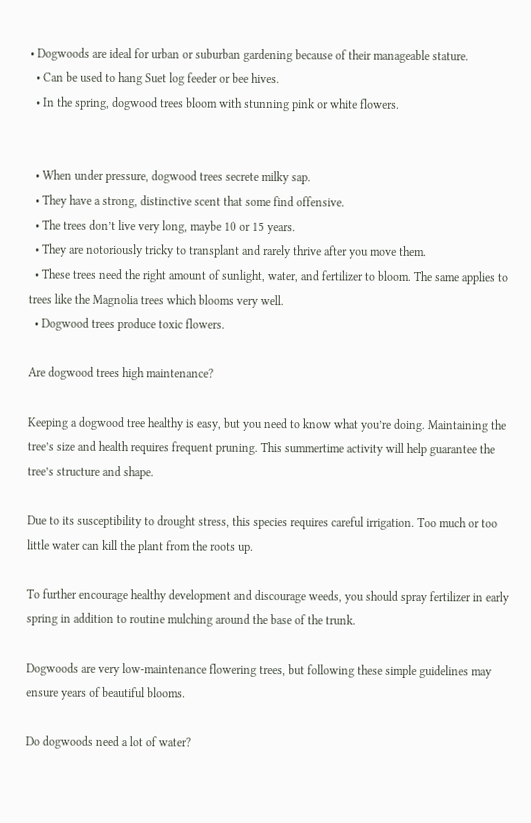• Dogwoods are ideal for urban or suburban gardening because of their manageable stature.
  • Can be used to hang Suet log feeder or bee hives.
  • In the spring, dogwood trees bloom with stunning pink or white flowers.


  • When under pressure, dogwood trees secrete milky sap.
  • They have a strong, distinctive scent that some find offensive.
  • The trees don’t live very long, maybe 10 or 15 years.
  • They are notoriously tricky to transplant and rarely thrive after you move them.
  • These trees need the right amount of sunlight, water, and fertilizer to bloom. The same applies to trees like the Magnolia trees which blooms very well.
  • Dogwood trees produce toxic flowers.

Are dogwood trees high maintenance?

Keeping a dogwood tree healthy is easy, but you need to know what you’re doing. Maintaining the tree’s size and health requires frequent pruning. This summertime activity will help guarantee the tree’s structure and shape.

Due to its susceptibility to drought stress, this species requires careful irrigation. Too much or too little water can kill the plant from the roots up.

To further encourage healthy development and discourage weeds, you should spray fertilizer in early spring in addition to routine mulching around the base of the trunk.

Dogwoods are very low-maintenance flowering trees, but following these simple guidelines may ensure years of beautiful blooms.

Do dogwoods need a lot of water?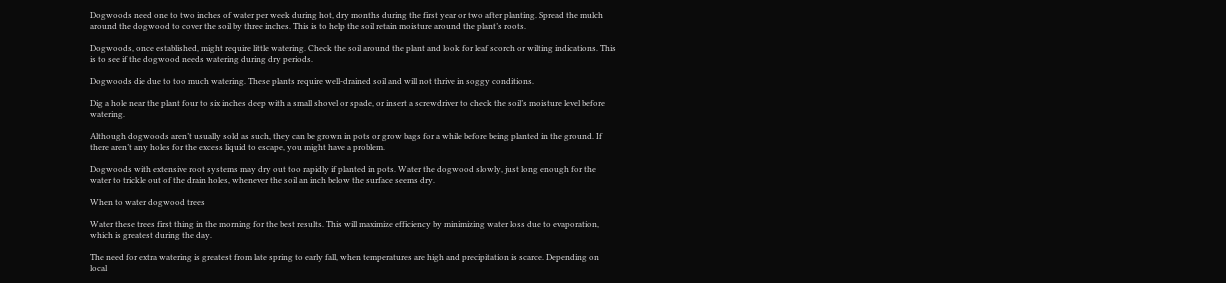Dogwoods need one to two inches of water per week during hot, dry months during the first year or two after planting. Spread the mulch around the dogwood to cover the soil by three inches. This is to help the soil retain moisture around the plant’s roots.

Dogwoods, once established, might require little watering. Check the soil around the plant and look for leaf scorch or wilting indications. This is to see if the dogwood needs watering during dry periods.

Dogwoods die due to too much watering. These plants require well-drained soil and will not thrive in soggy conditions.

Dig a hole near the plant four to six inches deep with a small shovel or spade, or insert a screwdriver to check the soil’s moisture level before watering.

Although dogwoods aren’t usually sold as such, they can be grown in pots or grow bags for a while before being planted in the ground. If there aren’t any holes for the excess liquid to escape, you might have a problem.

Dogwoods with extensive root systems may dry out too rapidly if planted in pots. Water the dogwood slowly, just long enough for the water to trickle out of the drain holes, whenever the soil an inch below the surface seems dry.

When to water dogwood trees

Water these trees first thing in the morning for the best results. This will maximize efficiency by minimizing water loss due to evaporation, which is greatest during the day.

The need for extra watering is greatest from late spring to early fall, when temperatures are high and precipitation is scarce. Depending on local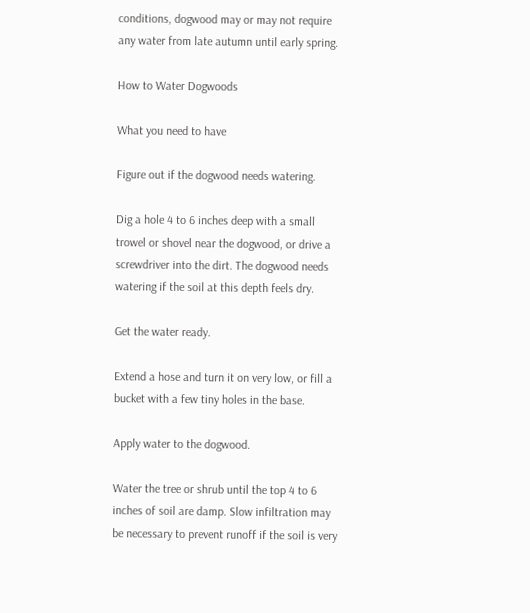conditions, dogwood may or may not require any water from late autumn until early spring.

How to Water Dogwoods

What you need to have

Figure out if the dogwood needs watering.

Dig a hole 4 to 6 inches deep with a small trowel or shovel near the dogwood, or drive a screwdriver into the dirt. The dogwood needs watering if the soil at this depth feels dry.

Get the water ready.

Extend a hose and turn it on very low, or fill a bucket with a few tiny holes in the base.

Apply water to the dogwood.

Water the tree or shrub until the top 4 to 6 inches of soil are damp. Slow infiltration may be necessary to prevent runoff if the soil is very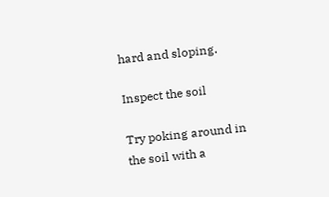hard and sloping.

Inspect the soil

Try poking around in the soil with a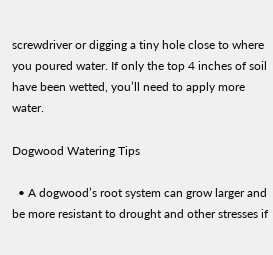screwdriver or digging a tiny hole close to where you poured water. If only the top 4 inches of soil have been wetted, you’ll need to apply more water.

Dogwood Watering Tips

  • A dogwood’s root system can grow larger and be more resistant to drought and other stresses if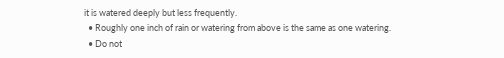it is watered deeply but less frequently.
  • Roughly one inch of rain or watering from above is the same as one watering.
  • Do not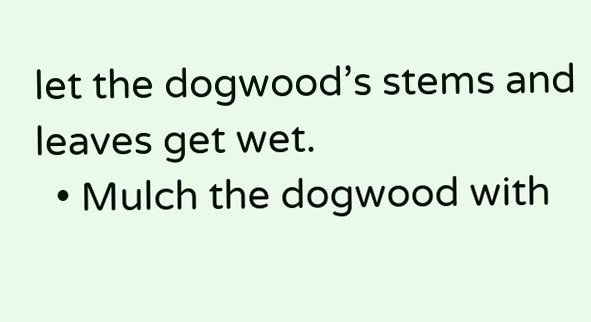let the dogwood’s stems and leaves get wet.
  • Mulch the dogwood with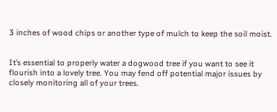3 inches of wood chips or another type of mulch to keep the soil moist.


It’s essential to properly water a dogwood tree if you want to see it flourish into a lovely tree. You may fend off potential major issues by closely monitoring all of your trees.